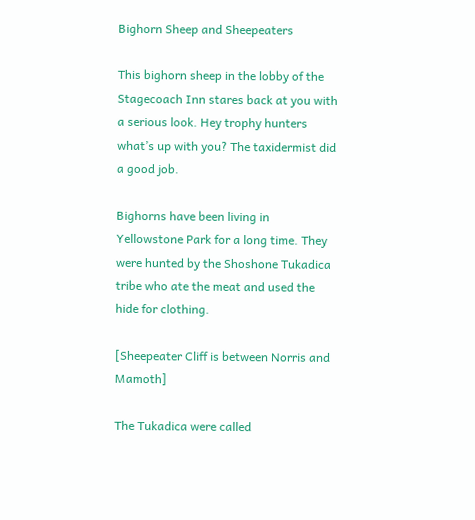Bighorn Sheep and Sheepeaters

This bighorn sheep in the lobby of the Stagecoach Inn stares back at you with a serious look. Hey trophy hunters what’s up with you? The taxidermist did a good job.

Bighorns have been living in Yellowstone Park for a long time. They were hunted by the Shoshone Tukadica tribe who ate the meat and used the hide for clothing.

[Sheepeater Cliff is between Norris and Mamoth]

The Tukadica were called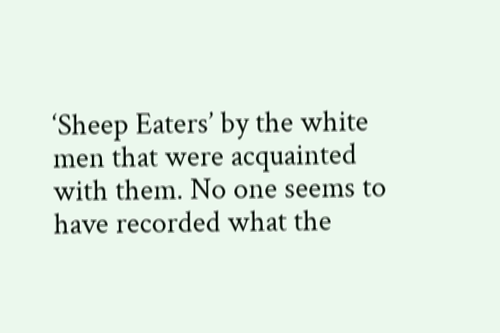‘Sheep Eaters’ by the white men that were acquainted with them. No one seems to have recorded what the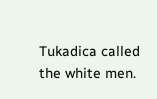Tukadica called the white men.